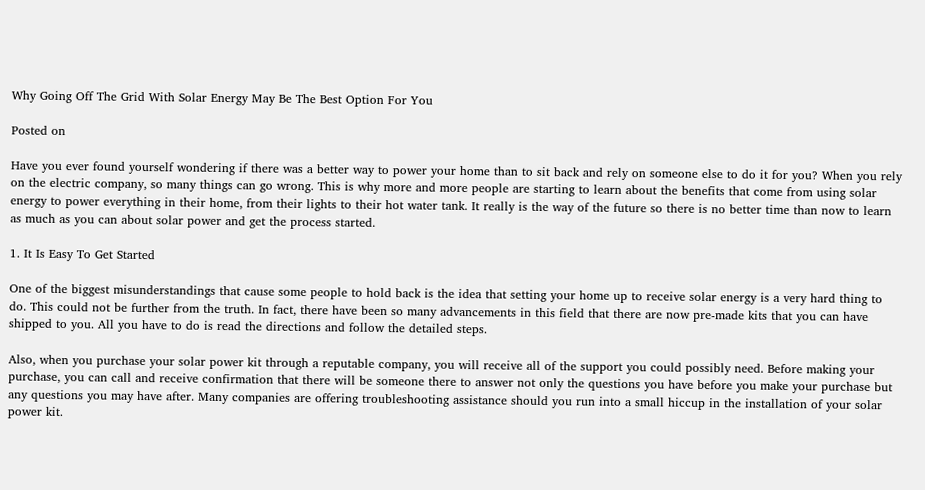Why Going Off The Grid With Solar Energy May Be The Best Option For You

Posted on

Have you ever found yourself wondering if there was a better way to power your home than to sit back and rely on someone else to do it for you? When you rely on the electric company, so many things can go wrong. This is why more and more people are starting to learn about the benefits that come from using solar energy to power everything in their home, from their lights to their hot water tank. It really is the way of the future so there is no better time than now to learn as much as you can about solar power and get the process started.

1. It Is Easy To Get Started

One of the biggest misunderstandings that cause some people to hold back is the idea that setting your home up to receive solar energy is a very hard thing to do. This could not be further from the truth. In fact, there have been so many advancements in this field that there are now pre-made kits that you can have shipped to you. All you have to do is read the directions and follow the detailed steps.

Also, when you purchase your solar power kit through a reputable company, you will receive all of the support you could possibly need. Before making your purchase, you can call and receive confirmation that there will be someone there to answer not only the questions you have before you make your purchase but any questions you may have after. Many companies are offering troubleshooting assistance should you run into a small hiccup in the installation of your solar power kit.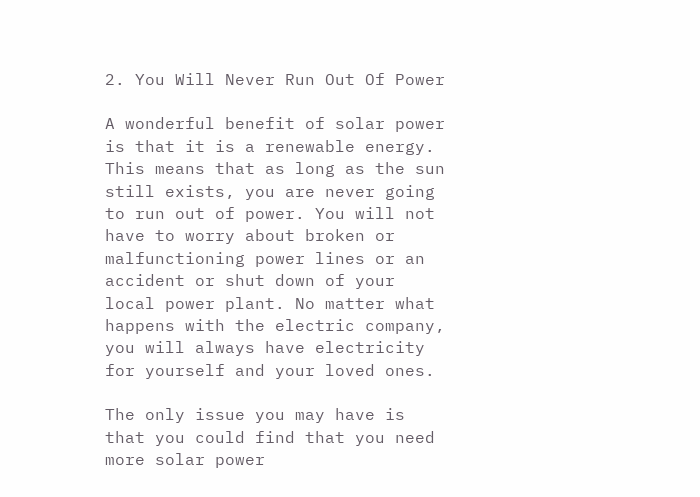2. You Will Never Run Out Of Power

A wonderful benefit of solar power is that it is a renewable energy. This means that as long as the sun still exists, you are never going to run out of power. You will not have to worry about broken or malfunctioning power lines or an accident or shut down of your local power plant. No matter what happens with the electric company, you will always have electricity for yourself and your loved ones.

The only issue you may have is that you could find that you need more solar power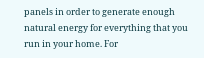panels in order to generate enough natural energy for everything that you run in your home. For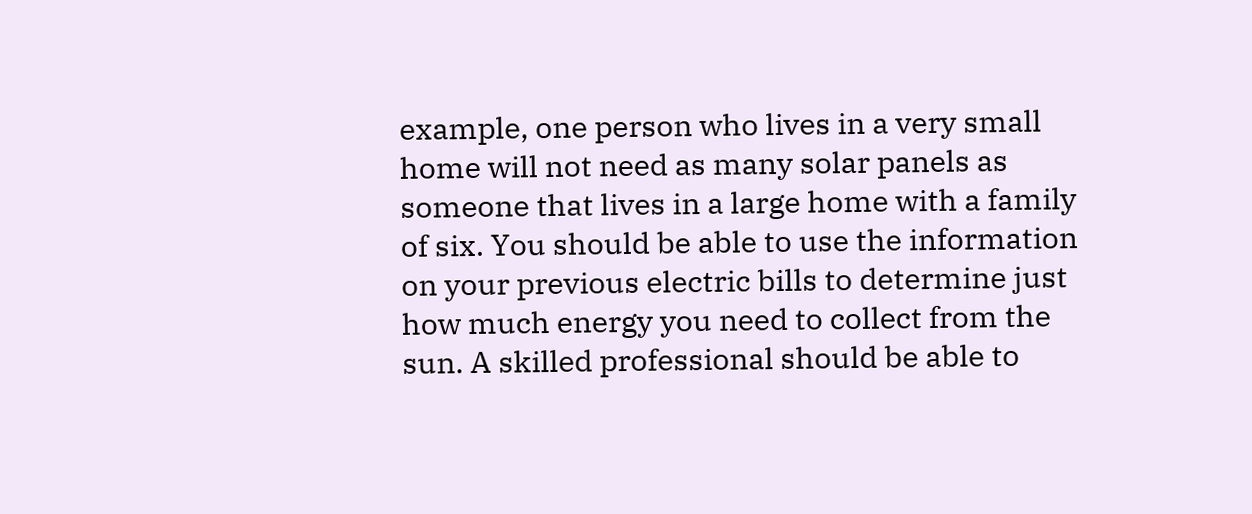example, one person who lives in a very small home will not need as many solar panels as someone that lives in a large home with a family of six. You should be able to use the information on your previous electric bills to determine just how much energy you need to collect from the sun. A skilled professional should be able to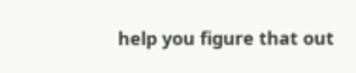help you figure that out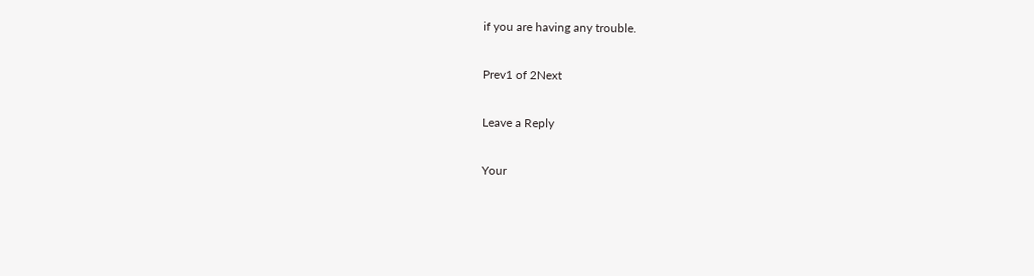if you are having any trouble.

Prev1 of 2Next

Leave a Reply

Your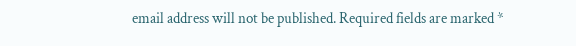email address will not be published. Required fields are marked *